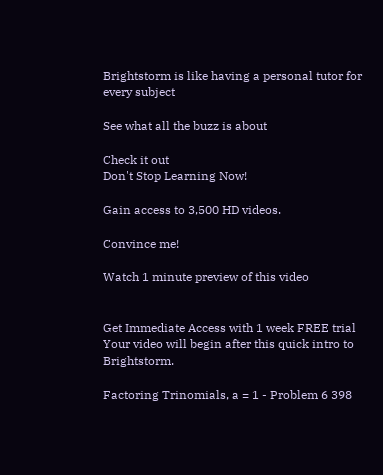Brightstorm is like having a personal tutor for every subject

See what all the buzz is about

Check it out
Don't Stop Learning Now!

Gain access to 3,500 HD videos.

Convince me!

Watch 1 minute preview of this video


Get Immediate Access with 1 week FREE trial
Your video will begin after this quick intro to Brightstorm.

Factoring Trinomials, a = 1 - Problem 6 398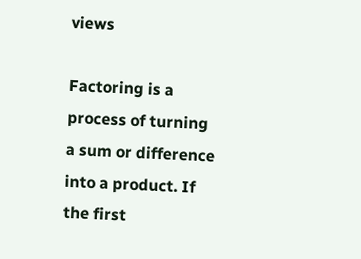views

Factoring is a process of turning a sum or difference into a product. If the first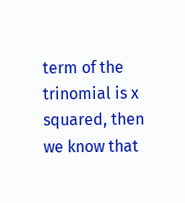term of the trinomial is x squared, then we know that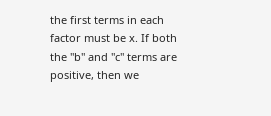the first terms in each factor must be x. If both the "b" and "c" terms are positive, then we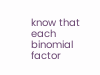know that each binomial factor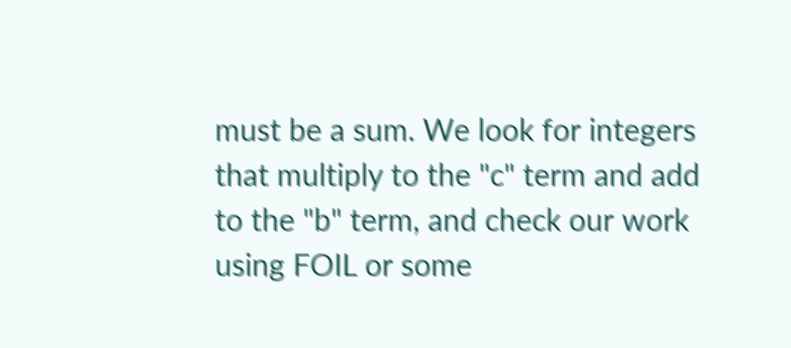must be a sum. We look for integers that multiply to the "c" term and add to the "b" term, and check our work using FOIL or some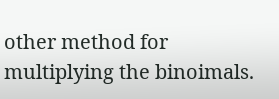other method for multiplying the binoimals.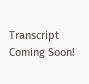Transcript Coming Soon!